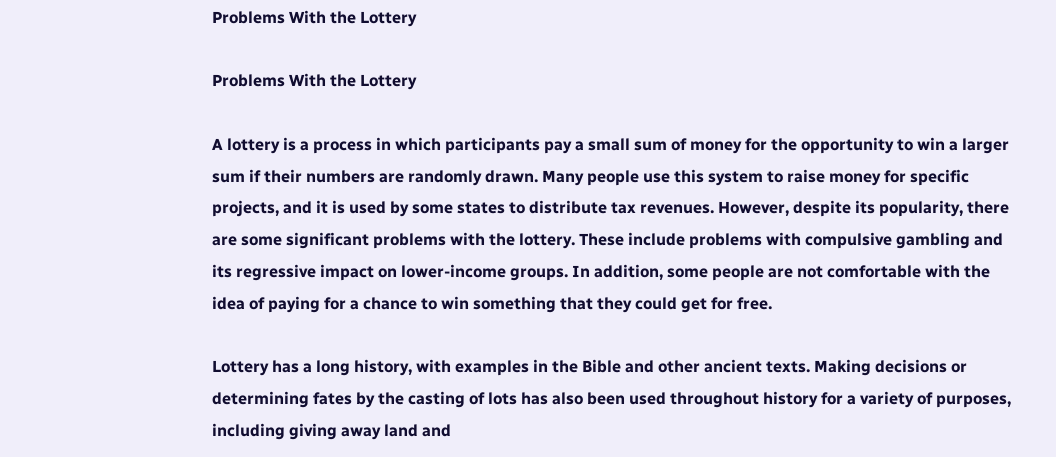Problems With the Lottery

Problems With the Lottery

A lottery is a process in which participants pay a small sum of money for the opportunity to win a larger sum if their numbers are randomly drawn. Many people use this system to raise money for specific projects, and it is used by some states to distribute tax revenues. However, despite its popularity, there are some significant problems with the lottery. These include problems with compulsive gambling and its regressive impact on lower-income groups. In addition, some people are not comfortable with the idea of paying for a chance to win something that they could get for free.

Lottery has a long history, with examples in the Bible and other ancient texts. Making decisions or determining fates by the casting of lots has also been used throughout history for a variety of purposes, including giving away land and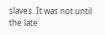slaves. It was not until the late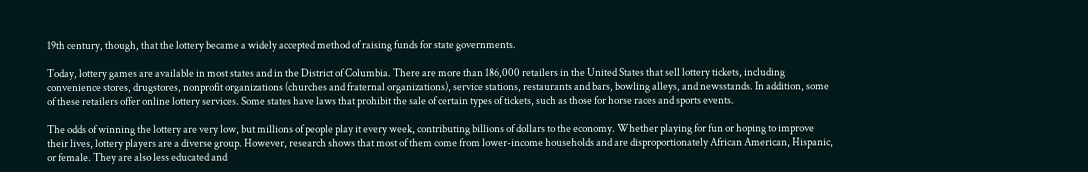19th century, though, that the lottery became a widely accepted method of raising funds for state governments.

Today, lottery games are available in most states and in the District of Columbia. There are more than 186,000 retailers in the United States that sell lottery tickets, including convenience stores, drugstores, nonprofit organizations (churches and fraternal organizations), service stations, restaurants and bars, bowling alleys, and newsstands. In addition, some of these retailers offer online lottery services. Some states have laws that prohibit the sale of certain types of tickets, such as those for horse races and sports events.

The odds of winning the lottery are very low, but millions of people play it every week, contributing billions of dollars to the economy. Whether playing for fun or hoping to improve their lives, lottery players are a diverse group. However, research shows that most of them come from lower-income households and are disproportionately African American, Hispanic, or female. They are also less educated and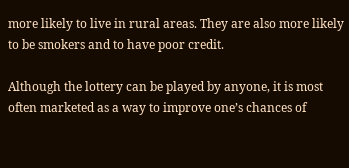more likely to live in rural areas. They are also more likely to be smokers and to have poor credit.

Although the lottery can be played by anyone, it is most often marketed as a way to improve one’s chances of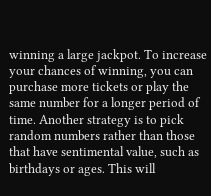winning a large jackpot. To increase your chances of winning, you can purchase more tickets or play the same number for a longer period of time. Another strategy is to pick random numbers rather than those that have sentimental value, such as birthdays or ages. This will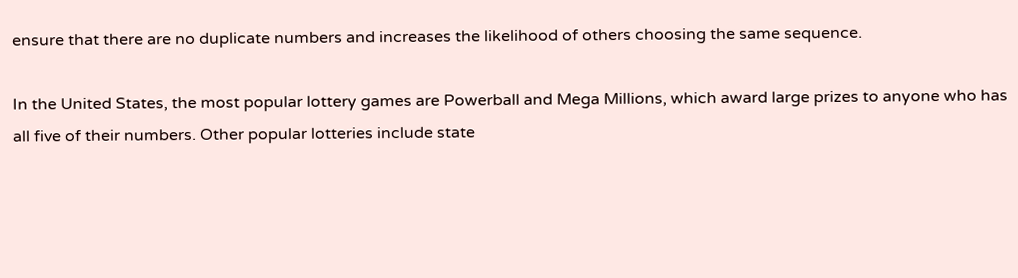ensure that there are no duplicate numbers and increases the likelihood of others choosing the same sequence.

In the United States, the most popular lottery games are Powerball and Mega Millions, which award large prizes to anyone who has all five of their numbers. Other popular lotteries include state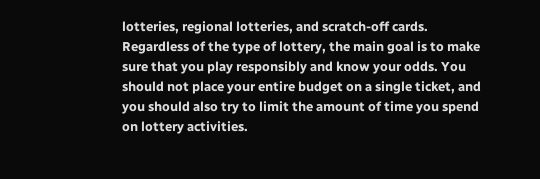lotteries, regional lotteries, and scratch-off cards. Regardless of the type of lottery, the main goal is to make sure that you play responsibly and know your odds. You should not place your entire budget on a single ticket, and you should also try to limit the amount of time you spend on lottery activities.